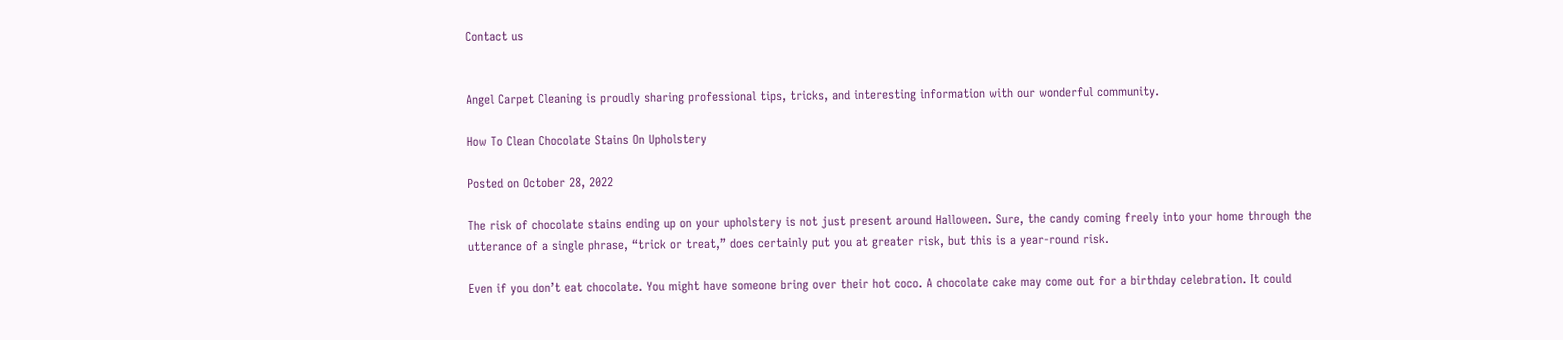Contact us


Angel Carpet Cleaning is proudly sharing professional tips, tricks, and interesting information with our wonderful community.

How To Clean Chocolate Stains On Upholstery

Posted on October 28, 2022

The risk of chocolate stains ending up on your upholstery is not just present around Halloween. Sure, the candy coming freely into your home through the utterance of a single phrase, “trick or treat,” does certainly put you at greater risk, but this is a year-round risk.

Even if you don’t eat chocolate. You might have someone bring over their hot coco. A chocolate cake may come out for a birthday celebration. It could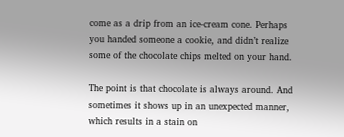come as a drip from an ice-cream cone. Perhaps you handed someone a cookie, and didn’t realize some of the chocolate chips melted on your hand.

The point is that chocolate is always around. And sometimes it shows up in an unexpected manner, which results in a stain on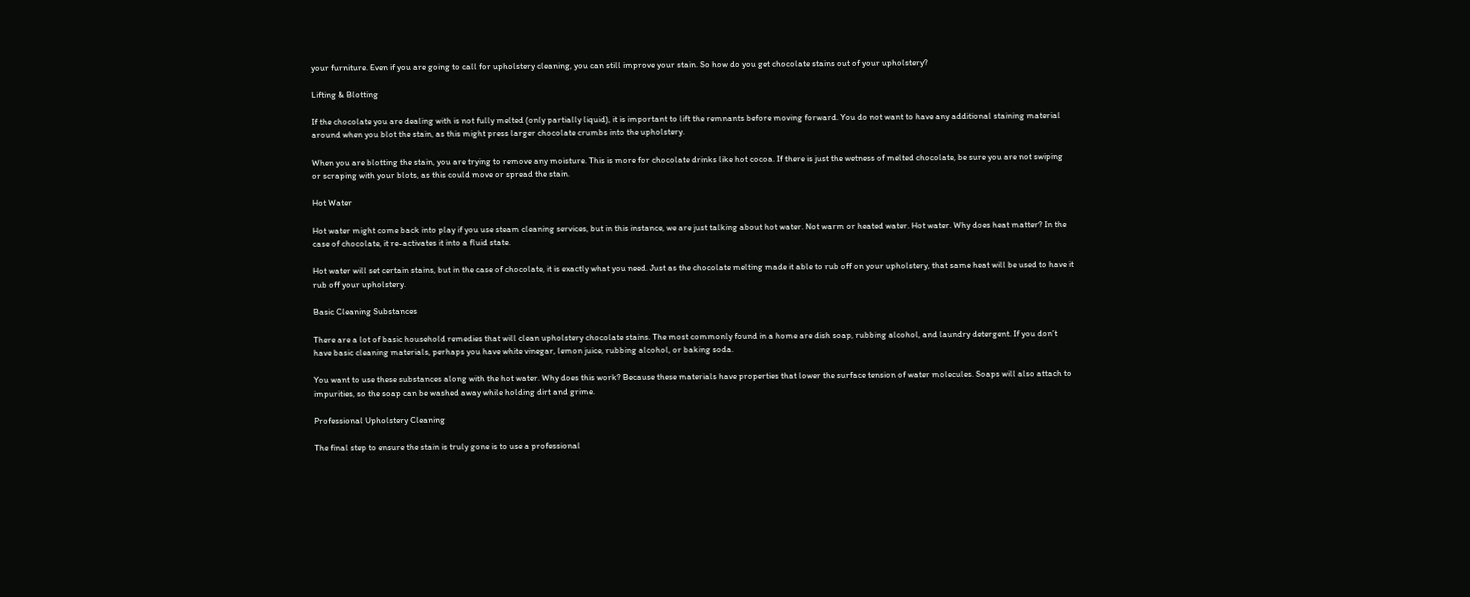your furniture. Even if you are going to call for upholstery cleaning, you can still improve your stain. So how do you get chocolate stains out of your upholstery?

Lifting & Blotting

If the chocolate you are dealing with is not fully melted (only partially liquid), it is important to lift the remnants before moving forward. You do not want to have any additional staining material around when you blot the stain, as this might press larger chocolate crumbs into the upholstery.

When you are blotting the stain, you are trying to remove any moisture. This is more for chocolate drinks like hot cocoa. If there is just the wetness of melted chocolate, be sure you are not swiping or scraping with your blots, as this could move or spread the stain.

Hot Water

Hot water might come back into play if you use steam cleaning services, but in this instance, we are just talking about hot water. Not warm or heated water. Hot water. Why does heat matter? In the case of chocolate, it re-activates it into a fluid state.

Hot water will set certain stains, but in the case of chocolate, it is exactly what you need. Just as the chocolate melting made it able to rub off on your upholstery, that same heat will be used to have it rub off your upholstery.

Basic Cleaning Substances

There are a lot of basic household remedies that will clean upholstery chocolate stains. The most commonly found in a home are dish soap, rubbing alcohol, and laundry detergent. If you don’t have basic cleaning materials, perhaps you have white vinegar, lemon juice, rubbing alcohol, or baking soda.

You want to use these substances along with the hot water. Why does this work? Because these materials have properties that lower the surface tension of water molecules. Soaps will also attach to impurities, so the soap can be washed away while holding dirt and grime.

Professional Upholstery Cleaning

The final step to ensure the stain is truly gone is to use a professional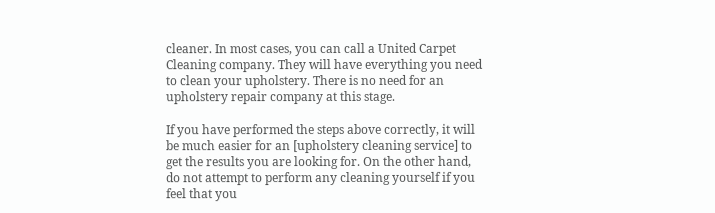cleaner. In most cases, you can call a United Carpet Cleaning company. They will have everything you need to clean your upholstery. There is no need for an upholstery repair company at this stage.

If you have performed the steps above correctly, it will be much easier for an [upholstery cleaning service] to get the results you are looking for. On the other hand, do not attempt to perform any cleaning yourself if you feel that you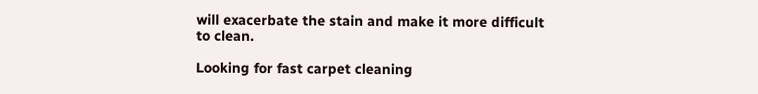will exacerbate the stain and make it more difficult to clean.

Looking for fast carpet cleaning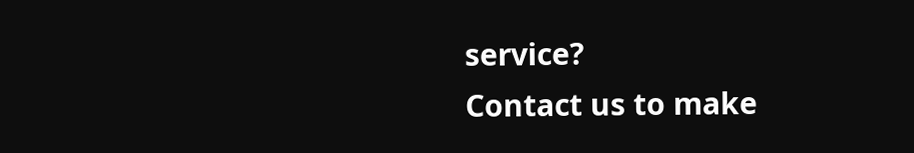service?
Contact us to make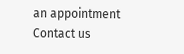an appointment
Contact us